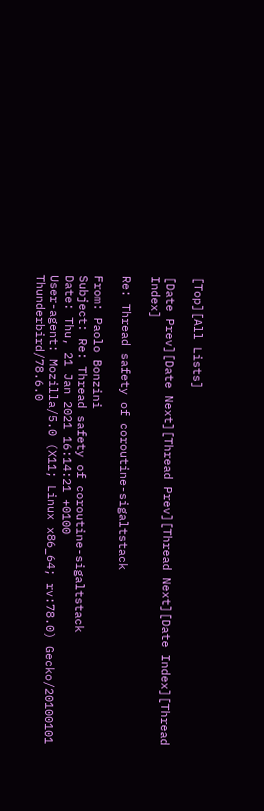[Top][All Lists]

[Date Prev][Date Next][Thread Prev][Thread Next][Date Index][Thread Index]

Re: Thread safety of coroutine-sigaltstack

From: Paolo Bonzini
Subject: Re: Thread safety of coroutine-sigaltstack
Date: Thu, 21 Jan 2021 16:14:21 +0100
User-agent: Mozilla/5.0 (X11; Linux x86_64; rv:78.0) Gecko/20100101 Thunderbird/78.6.0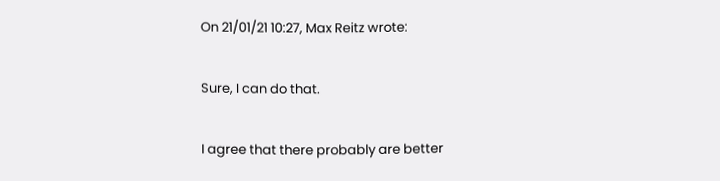On 21/01/21 10:27, Max Reitz wrote:

Sure, I can do that.

I agree that there probably are better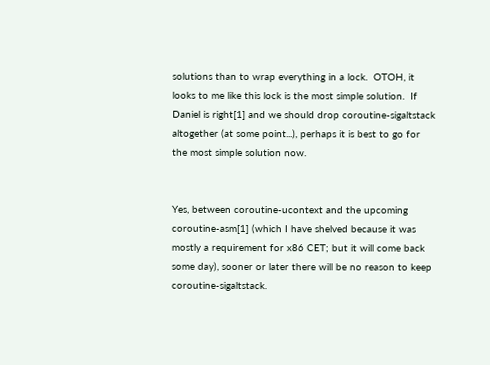solutions than to wrap everything in a lock.  OTOH, it looks to me like this lock is the most simple solution.  If Daniel is right[1] and we should drop coroutine-sigaltstack altogether (at some point...), perhaps it is best to go for the most simple solution now.


Yes, between coroutine-ucontext and the upcoming coroutine-asm[1] (which I have shelved because it was mostly a requirement for x86 CET; but it will come back some day), sooner or later there will be no reason to keep coroutine-sigaltstack.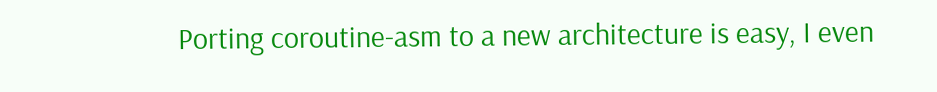Porting coroutine-asm to a new architecture is easy, I even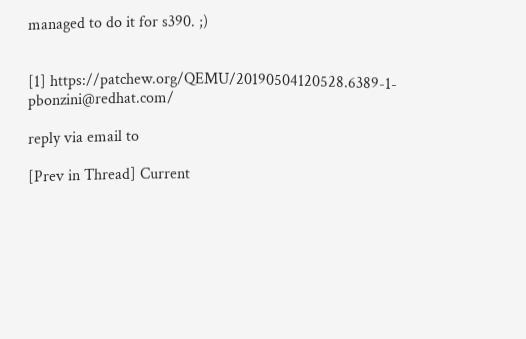managed to do it for s390. ;)


[1] https://patchew.org/QEMU/20190504120528.6389-1-pbonzini@redhat.com/

reply via email to

[Prev in Thread] Current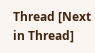Thread [Next in Thread]